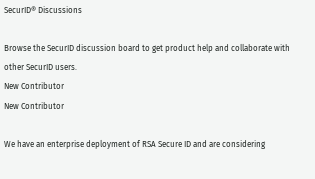SecurID® Discussions

Browse the SecurID discussion board to get product help and collaborate with other SecurID users.
New Contributor
New Contributor

We have an enterprise deployment of RSA Secure ID and are considering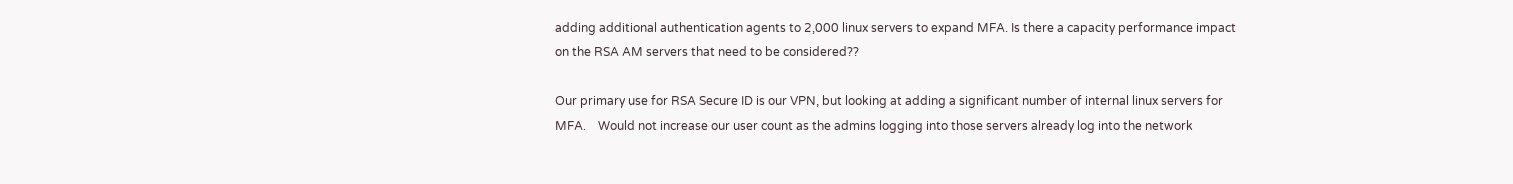adding additional authentication agents to 2,000 linux servers to expand MFA. Is there a capacity performance impact on the RSA AM servers that need to be considered??

Our primary use for RSA Secure ID is our VPN, but looking at adding a significant number of internal linux servers for MFA.    Would not increase our user count as the admins logging into those servers already log into the network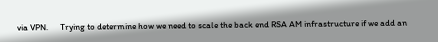via VPN.      Trying to determine how we need to scale the back end RSA AM infrastructure if we add an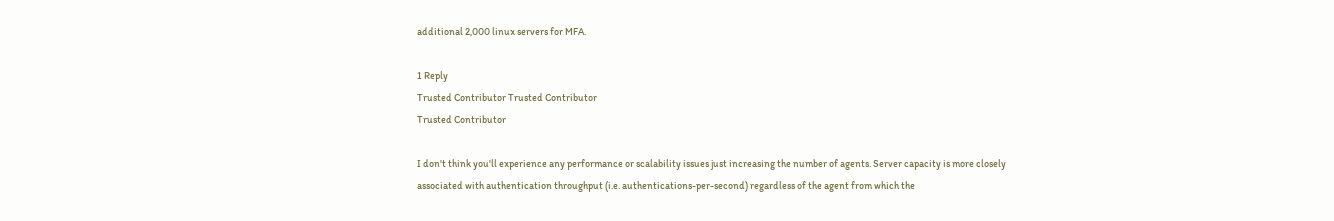additional 2,000 linux servers for MFA.

1 Reply
Trusted Contributor Trusted Contributor
Trusted Contributor

I don't think you'll experience any performance or scalability issues just increasing the number of agents. Server capacity is more closely associated with authentication throughput (i.e. authentications-per-second) regardless of the agent from which the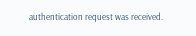authentication request was received.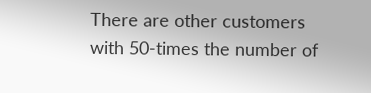There are other customers with 50-times the number of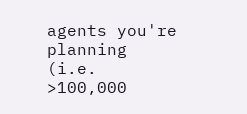agents you're planning (i.e. >100,000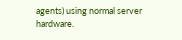agents) using normal server hardware.